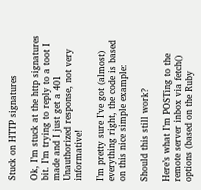Stuck on HTTP signatures

Ok, I’m stuck at the http signatures bit. I’m trying to reply to a toot I made and I just get a 401 Unauthorized response, not very informative!

I’m pretty sure I’ve got (almost) everything right, the code is based on this nice simple example:

Should this still work?

Here’s what I’m POSTing to the remote server inbox via fetch() options (based on the Ruby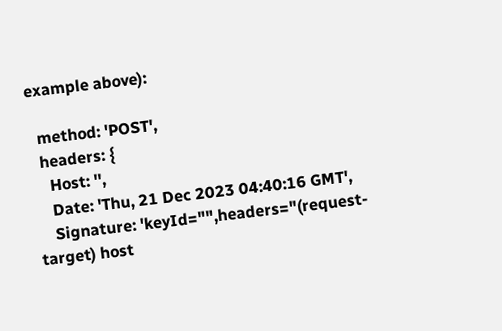example above):

  method: 'POST',
  headers: {
    Host: '',
    Date: 'Thu, 21 Dec 2023 04:40:16 GMT',
    Signature: 'keyId="",headers="(request-target) host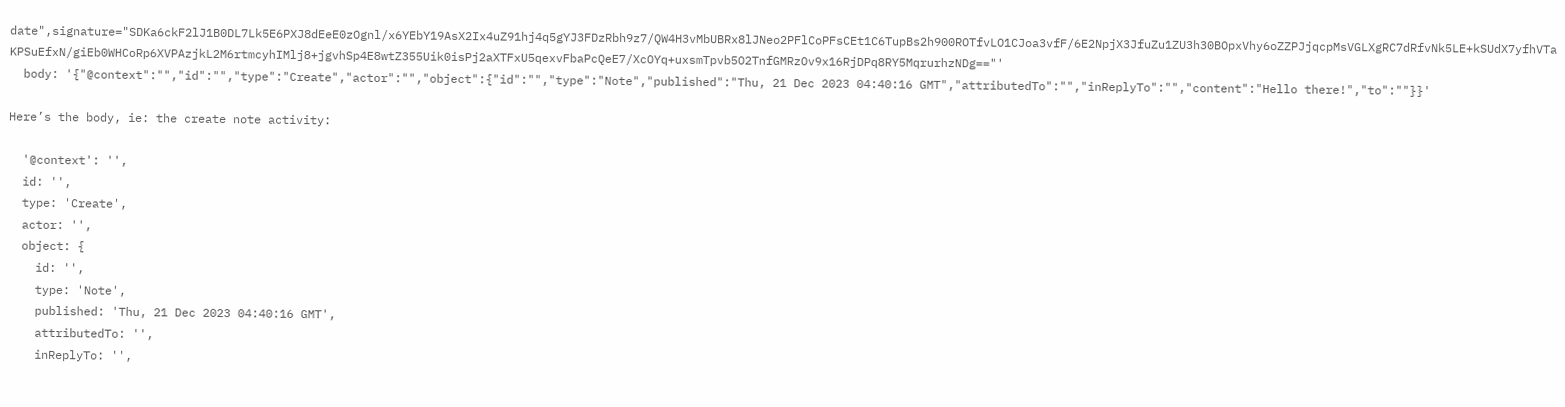date",signature="SDKa6ckF2lJ1B0DL7Lk5E6PXJ8dEeE0zOgnl/x6YEbY19AsX2Ix4uZ91hj4q5gYJ3FDzRbh9z7/QW4H3vMbUBRx8lJNeo2PFlCoPFsCEt1C6TupBs2h900ROTfvLO1CJoa3vfF/6E2NpjX3JfuZu1ZU3h30BOpxVhy6oZZPJjqcpMsVGLXgRC7dRfvNk5LE+kSUdX7yfhVTaKPSuEfxN/giEb0WHCoRp6XVPAzjkL2M6rtmcyhIMlj8+jgvhSp4E8wtZ355Uik0isPj2aXTFxU5qexvFbaPcQeE7/XcOYq+uxsmTpvb5O2TnfGMRzOv9x16RjDPq8RY5MqrurhzNDg=="'
  body: '{"@context":"","id":"","type":"Create","actor":"","object":{"id":"","type":"Note","published":"Thu, 21 Dec 2023 04:40:16 GMT","attributedTo":"","inReplyTo":"","content":"Hello there!","to":""}}'

Here’s the body, ie: the create note activity:

  '@context': '',
  id: '',
  type: 'Create',
  actor: '',
  object: {
    id: '',
    type: 'Note',
    published: 'Thu, 21 Dec 2023 04:40:16 GMT',
    attributedTo: '',
    inReplyTo: '',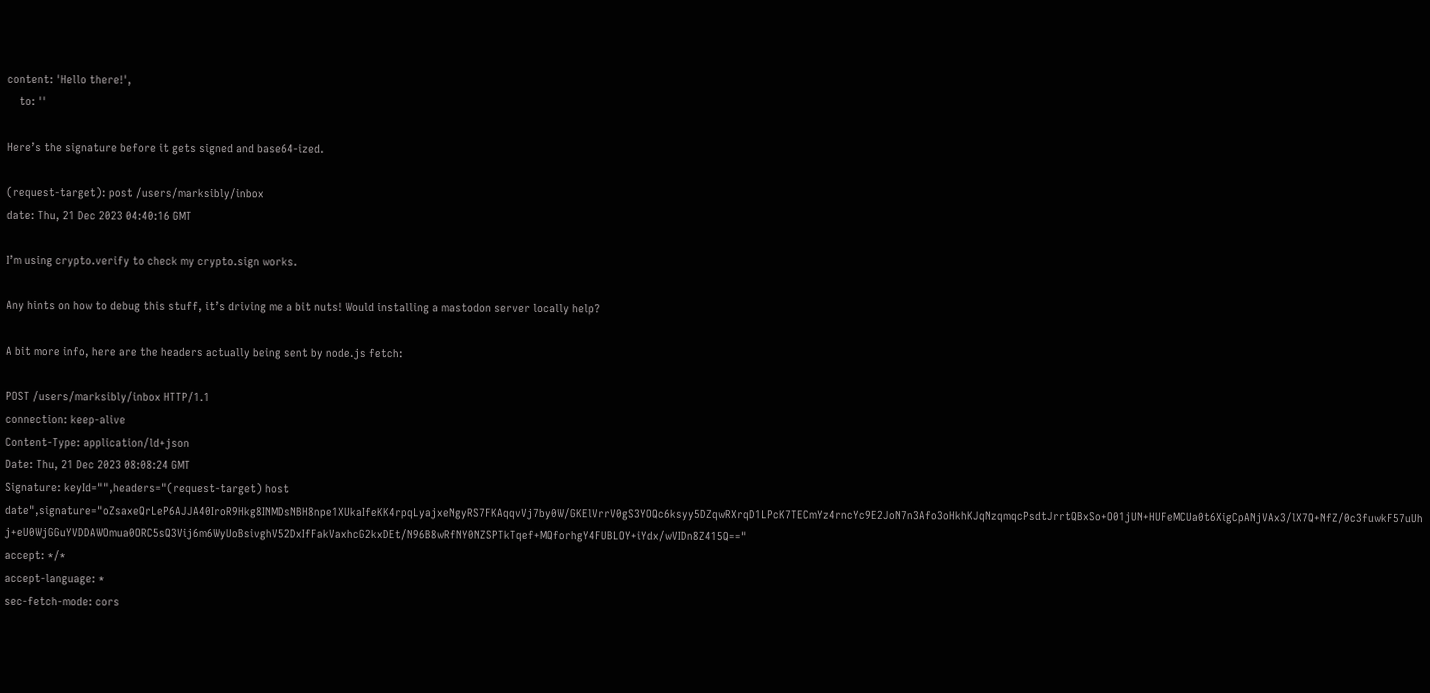content: 'Hello there!',
    to: ''

Here’s the signature before it gets signed and base64-ized.

(request-target): post /users/marksibly/inbox
date: Thu, 21 Dec 2023 04:40:16 GMT

I’m using crypto.verify to check my crypto.sign works.

Any hints on how to debug this stuff, it’s driving me a bit nuts! Would installing a mastodon server locally help?

A bit more info, here are the headers actually being sent by node.js fetch:

POST /users/marksibly/inbox HTTP/1.1
connection: keep-alive
Content-Type: application/ld+json
Date: Thu, 21 Dec 2023 08:08:24 GMT
Signature: keyId="",headers="(request-target) host date",signature="oZsaxeQrLeP6AJJA40IroR9Hkg8INMDsNBH8npe1XUkaIfeKK4rpqLyajxeNgyRS7FKAqqvVj7by0W/GKElVrrV0gS3YOQc6ksyy5DZqwRXrqD1LPcK7TECmYz4rncYc9E2JoN7n3Afo3oHkhKJqNzqmqcPsdtJrrtQBxSo+O01jUN+HUFeMCUa0t6XigCpANjVAx3/lX7Q+NfZ/0c3fuwkF57uUhj+eU0WjGGuYVDDAWOmua0ORC5sQ3Vij6m6WyUoBsivghV52DxIfFakVaxhcG2kxDEt/N96B8wRfNY0NZSPTkTqef+MQforhgY4FUBLOY+iYdx/wVIDn8Z415Q=="
accept: */*
accept-language: *
sec-fetch-mode: cors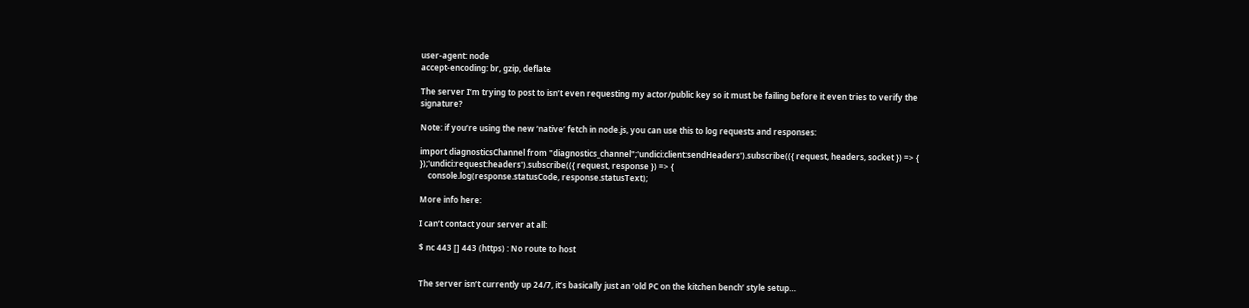user-agent: node
accept-encoding: br, gzip, deflate

The server I’m trying to post to isn’t even requesting my actor/public key so it must be failing before it even tries to verify the signature?

Note: if you’re using the new ‘native’ fetch in node.js, you can use this to log requests and responses:

import diagnosticsChannel from "diagnostics_channel";'undici:client:sendHeaders').subscribe(({ request, headers, socket }) => {
});'undici:request:headers').subscribe(({ request, response }) => {
    console.log(response.statusCode, response.statusText);

More info here:

I can’t contact your server at all:

$ nc 443 [] 443 (https) : No route to host


The server isn’t currently up 24/7, it’s basically just an ‘old PC on the kitchen bench’ style setup…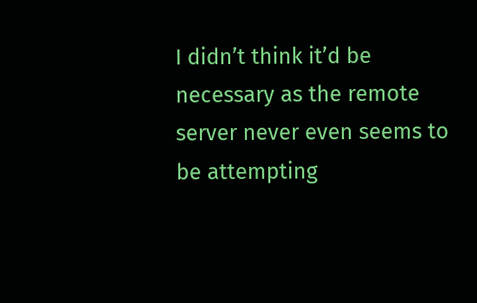I didn’t think it’d be necessary as the remote server never even seems to be attempting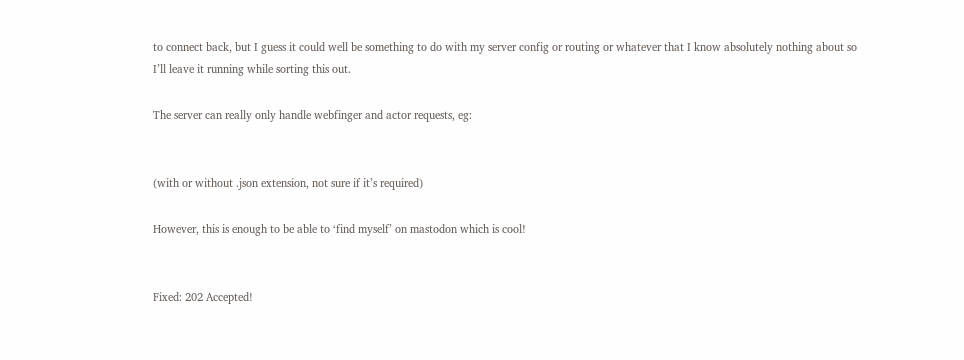to connect back, but I guess it could well be something to do with my server config or routing or whatever that I know absolutely nothing about so I’ll leave it running while sorting this out.

The server can really only handle webfinger and actor requests, eg:


(with or without .json extension, not sure if it’s required)

However, this is enough to be able to ‘find myself’ on mastodon which is cool!


Fixed: 202 Accepted!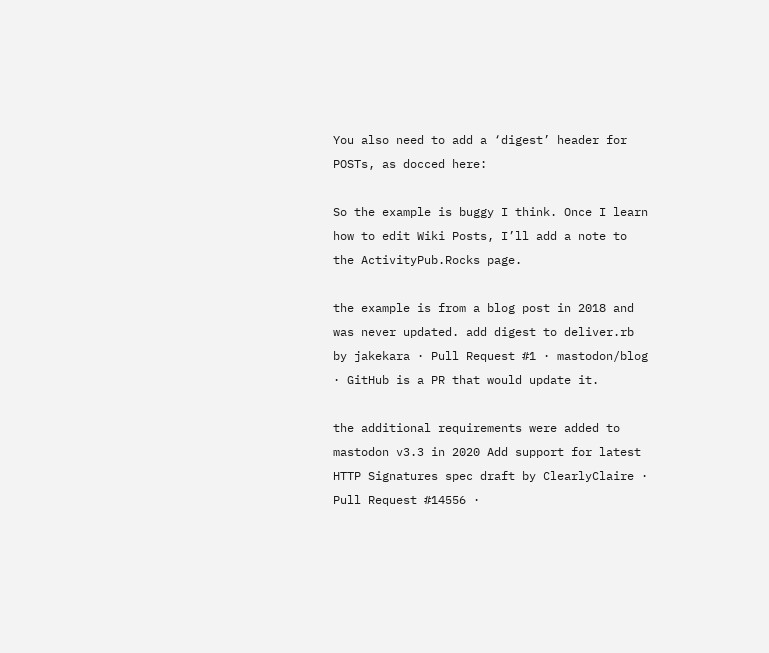You also need to add a ‘digest’ header for POSTs, as docced here:

So the example is buggy I think. Once I learn how to edit Wiki Posts, I’ll add a note to the ActivityPub.Rocks page.

the example is from a blog post in 2018 and was never updated. add digest to deliver.rb by jakekara · Pull Request #1 · mastodon/blog · GitHub is a PR that would update it.

the additional requirements were added to mastodon v3.3 in 2020 Add support for latest HTTP Signatures spec draft by ClearlyClaire · Pull Request #14556 ·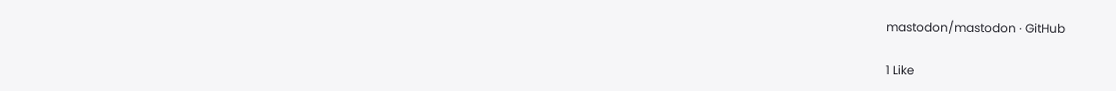mastodon/mastodon · GitHub

1 Like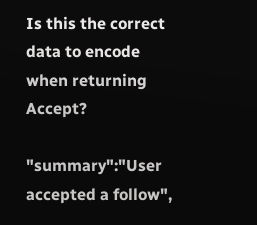Is this the correct data to encode when returning Accept?

"summary":"User accepted a follow",